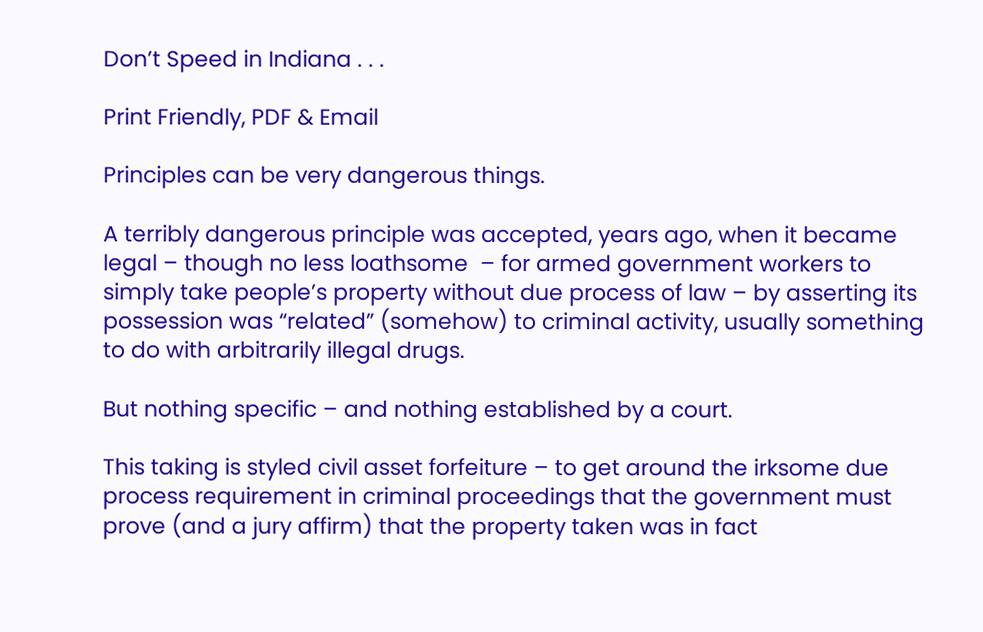Don’t Speed in Indiana . . .

Print Friendly, PDF & Email

Principles can be very dangerous things.

A terribly dangerous principle was accepted, years ago, when it became legal – though no less loathsome  – for armed government workers to simply take people’s property without due process of law – by asserting its possession was “related” (somehow) to criminal activity, usually something to do with arbitrarily illegal drugs.

But nothing specific – and nothing established by a court.

This taking is styled civil asset forfeiture – to get around the irksome due process requirement in criminal proceedings that the government must prove (and a jury affirm) that the property taken was in fact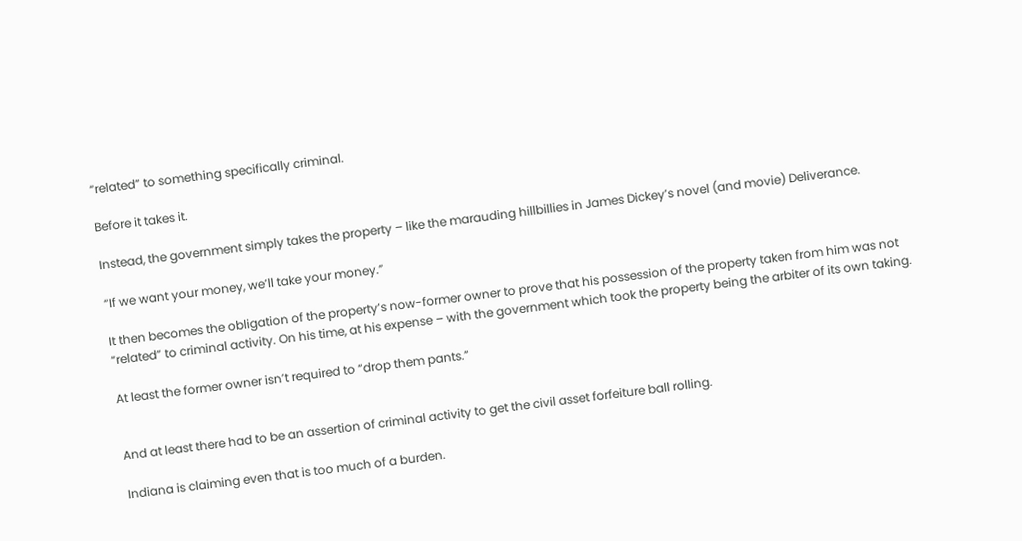“related” to something specifically criminal.

Before it takes it.

Instead, the government simply takes the property – like the marauding hillbillies in James Dickey’s novel (and movie) Deliverance.

“If we want your money, we’ll take your money.”

It then becomes the obligation of the property’s now-former owner to prove that his possession of the property taken from him was not “related” to criminal activity. On his time, at his expense – with the government which took the property being the arbiter of its own taking.

At least the former owner isn’t required to “drop them pants.”


And at least there had to be an assertion of criminal activity to get the civil asset forfeiture ball rolling.

Indiana is claiming even that is too much of a burden.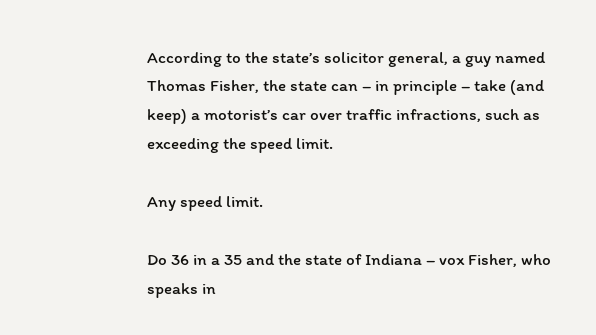According to the state’s solicitor general, a guy named Thomas Fisher, the state can – in principle – take (and keep) a motorist’s car over traffic infractions, such as exceeding the speed limit.

Any speed limit.

Do 36 in a 35 and the state of Indiana – vox Fisher, who speaks in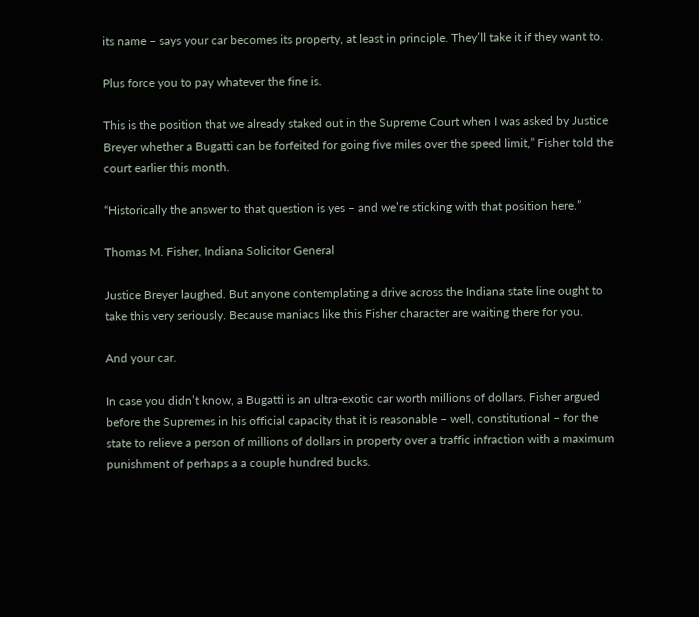its name – says your car becomes its property, at least in principle. They’ll take it if they want to.

Plus force you to pay whatever the fine is.

This is the position that we already staked out in the Supreme Court when I was asked by Justice Breyer whether a Bugatti can be forfeited for going five miles over the speed limit,” Fisher told the court earlier this month.

“Historically the answer to that question is yes – and we’re sticking with that position here.”

Thomas M. Fisher, Indiana Solicitor General

Justice Breyer laughed. But anyone contemplating a drive across the Indiana state line ought to take this very seriously. Because maniacs like this Fisher character are waiting there for you.

And your car.

In case you didn’t know, a Bugatti is an ultra-exotic car worth millions of dollars. Fisher argued before the Supremes in his official capacity that it is reasonable – well, constitutional – for the state to relieve a person of millions of dollars in property over a traffic infraction with a maximum punishment of perhaps a a couple hundred bucks.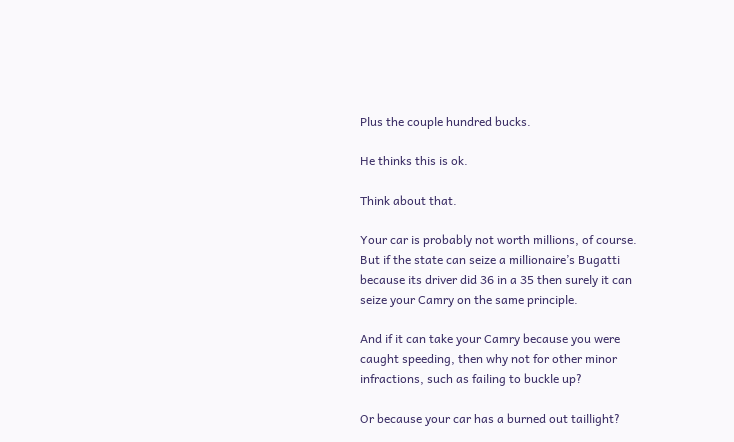Plus the couple hundred bucks.

He thinks this is ok.

Think about that.

Your car is probably not worth millions, of course. But if the state can seize a millionaire’s Bugatti because its driver did 36 in a 35 then surely it can seize your Camry on the same principle.

And if it can take your Camry because you were caught speeding, then why not for other minor infractions, such as failing to buckle up?

Or because your car has a burned out taillight?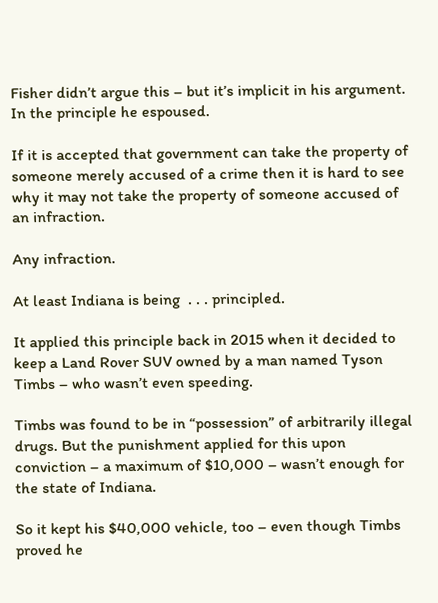Fisher didn’t argue this – but it’s implicit in his argument. In the principle he espoused.

If it is accepted that government can take the property of someone merely accused of a crime then it is hard to see why it may not take the property of someone accused of an infraction.

Any infraction.

At least Indiana is being  . . . principled.

It applied this principle back in 2015 when it decided to keep a Land Rover SUV owned by a man named Tyson Timbs – who wasn’t even speeding.

Timbs was found to be in “possession” of arbitrarily illegal drugs. But the punishment applied for this upon conviction – a maximum of $10,000 – wasn’t enough for the state of Indiana.

So it kept his $40,000 vehicle, too – even though Timbs proved he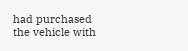had purchased the vehicle with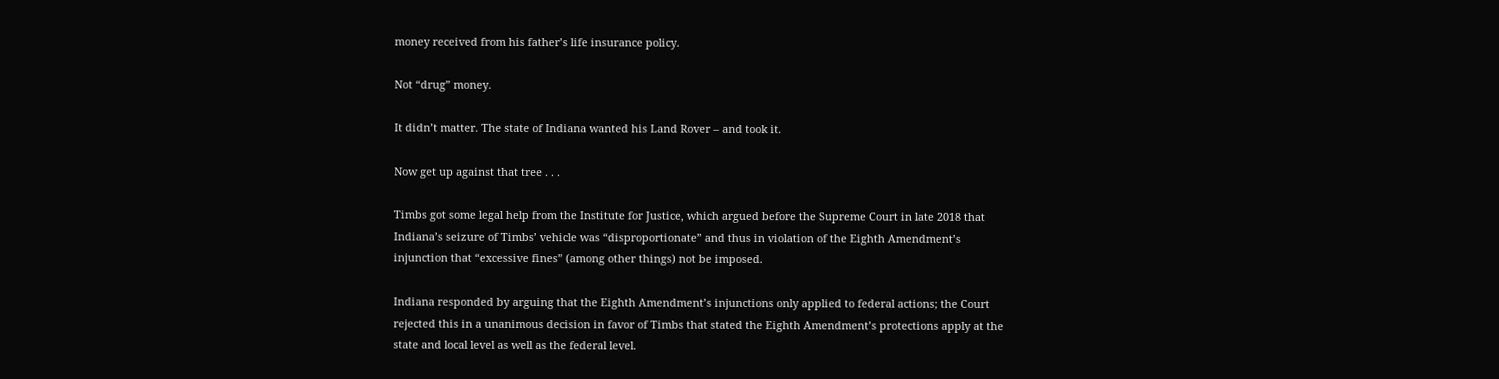money received from his father’s life insurance policy.

Not “drug” money.

It didn’t matter. The state of Indiana wanted his Land Rover – and took it.

Now get up against that tree . . .

Timbs got some legal help from the Institute for Justice, which argued before the Supreme Court in late 2018 that Indiana’s seizure of Timbs’ vehicle was “disproportionate” and thus in violation of the Eighth Amendment’s injunction that “excessive fines” (among other things) not be imposed.

Indiana responded by arguing that the Eighth Amendment’s injunctions only applied to federal actions; the Court rejected this in a unanimous decision in favor of Timbs that stated the Eighth Amendment’s protections apply at the state and local level as well as the federal level.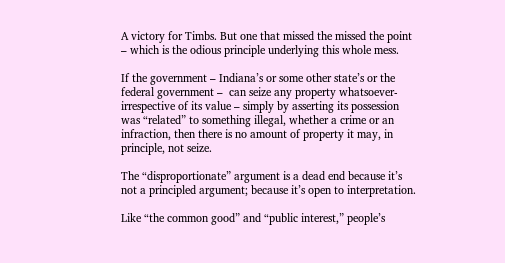A victory for Timbs. But one that missed the missed the point – which is the odious principle underlying this whole mess.

If the government – Indiana’s or some other state’s or the federal government –  can seize any property whatsoever- irrespective of its value – simply by asserting its possession was “related” to something illegal, whether a crime or an infraction, then there is no amount of property it may, in principle, not seize.

The “disproportionate” argument is a dead end because it’s not a principled argument; because it’s open to interpretation.

Like “the common good” and “public interest,” people’s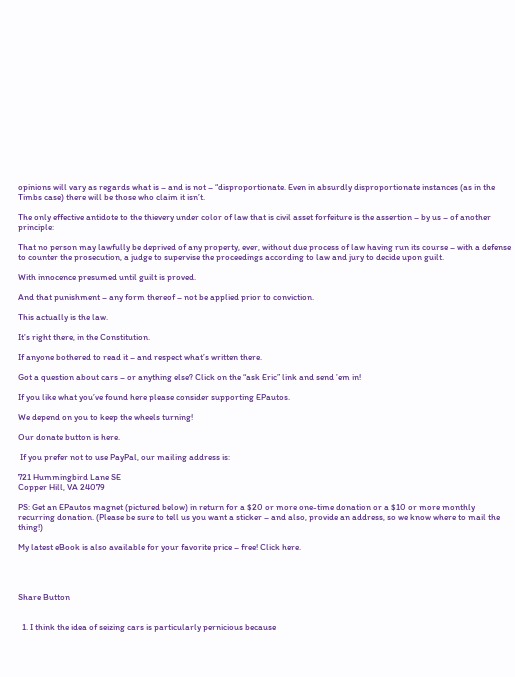opinions will vary as regards what is – and is not – “disproportionate. Even in absurdly disproportionate instances (as in the Timbs case) there will be those who claim it isn’t.

The only effective antidote to the thievery under color of law that is civil asset forfeiture is the assertion – by us – of another principle:

That no person may lawfully be deprived of any property, ever, without due process of law having run its course – with a defense to counter the prosecution, a judge to supervise the proceedings according to law and jury to decide upon guilt.

With innocence presumed until guilt is proved.

And that punishment – any form thereof – not be applied prior to conviction.

This actually is the law.

It’s right there, in the Constitution.

If anyone bothered to read it – and respect what’s written there.

Got a question about cars – or anything else? Click on the “ask Eric” link and send ’em in!

If you like what you’ve found here please consider supporting EPautos.

We depend on you to keep the wheels turning!

Our donate button is here.

 If you prefer not to use PayPal, our mailing address is:

721 Hummingbird Lane SE
Copper Hill, VA 24079

PS: Get an EPautos magnet (pictured below) in return for a $20 or more one-time donation or a $10 or more monthly recurring donation. (Please be sure to tell us you want a sticker – and also, provide an address, so we know where to mail the thing!)

My latest eBook is also available for your favorite price – free! Click here.




Share Button


  1. I think the idea of seizing cars is particularly pernicious because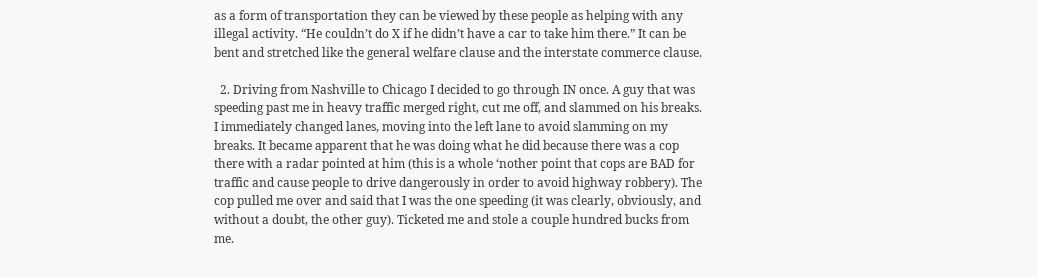as a form of transportation they can be viewed by these people as helping with any illegal activity. “He couldn’t do X if he didn’t have a car to take him there.” It can be bent and stretched like the general welfare clause and the interstate commerce clause.

  2. Driving from Nashville to Chicago I decided to go through IN once. A guy that was speeding past me in heavy traffic merged right, cut me off, and slammed on his breaks. I immediately changed lanes, moving into the left lane to avoid slamming on my breaks. It became apparent that he was doing what he did because there was a cop there with a radar pointed at him (this is a whole ‘nother point that cops are BAD for traffic and cause people to drive dangerously in order to avoid highway robbery). The cop pulled me over and said that I was the one speeding (it was clearly, obviously, and without a doubt, the other guy). Ticketed me and stole a couple hundred bucks from me.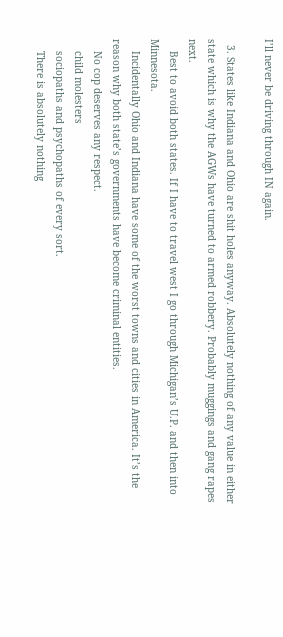I’ll never be driving through IN again.

  3. States like Indiana and Ohio are shit holes anyway. Absolutely nothing of any value in either state which is why the AGWs have turned to armed robbery. Probably muggings and gang rapes next.
    Best to avoid both states. If I have to travel west I go through Michigan’s U.P. and then into Minnesota.
    Incidentally Ohio and Indiana have some of the worst towns and cities in America. It’s the reason why both state’s governments have become criminal entities.
    No cop deserves any respect.
    child molesters
    sociopaths and psychopaths of every sort.
    There is absolutely nothing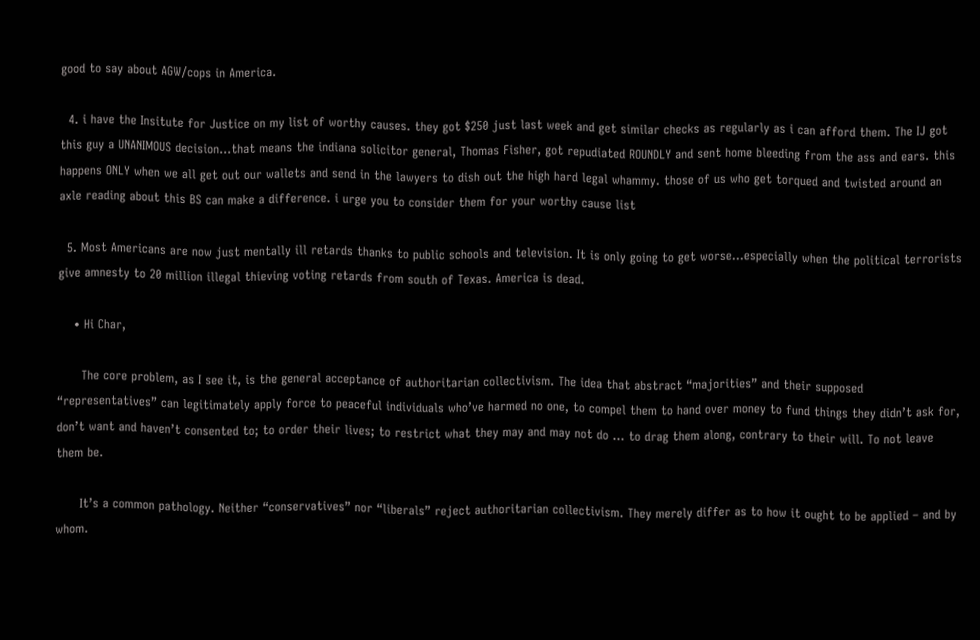good to say about AGW/cops in America.

  4. i have the Insitute for Justice on my list of worthy causes. they got $250 just last week and get similar checks as regularly as i can afford them. The IJ got this guy a UNANIMOUS decision…that means the indiana solicitor general, Thomas Fisher, got repudiated ROUNDLY and sent home bleeding from the ass and ears. this happens ONLY when we all get out our wallets and send in the lawyers to dish out the high hard legal whammy. those of us who get torqued and twisted around an axle reading about this BS can make a difference. i urge you to consider them for your worthy cause list

  5. Most Americans are now just mentally ill retards thanks to public schools and television. It is only going to get worse…especially when the political terrorists give amnesty to 20 million illegal thieving voting retards from south of Texas. America is dead.

    • Hi Char,

      The core problem, as I see it, is the general acceptance of authoritarian collectivism. The idea that abstract “majorities” and their supposed “representatives” can legitimately apply force to peaceful individuals who’ve harmed no one, to compel them to hand over money to fund things they didn’t ask for, don’t want and haven’t consented to; to order their lives; to restrict what they may and may not do … to drag them along, contrary to their will. To not leave them be.

      It’s a common pathology. Neither “conservatives” nor “liberals” reject authoritarian collectivism. They merely differ as to how it ought to be applied – and by whom.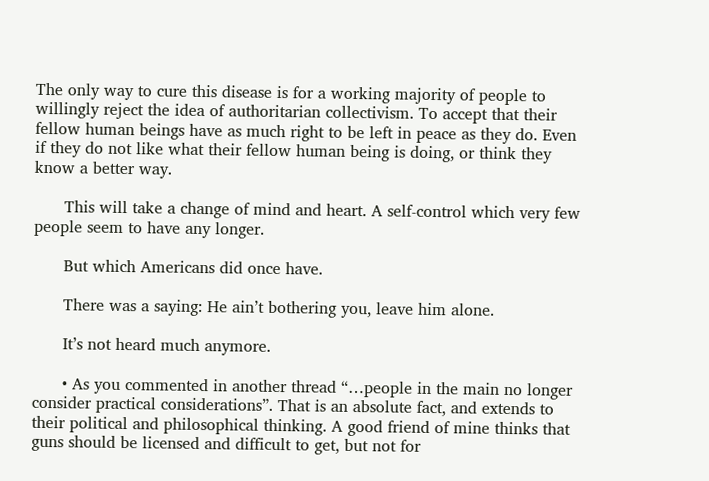The only way to cure this disease is for a working majority of people to willingly reject the idea of authoritarian collectivism. To accept that their fellow human beings have as much right to be left in peace as they do. Even if they do not like what their fellow human being is doing, or think they know a better way.

      This will take a change of mind and heart. A self-control which very few people seem to have any longer.

      But which Americans did once have.

      There was a saying: He ain’t bothering you, leave him alone.

      It’s not heard much anymore.

      • As you commented in another thread “…people in the main no longer consider practical considerations”. That is an absolute fact, and extends to their political and philosophical thinking. A good friend of mine thinks that guns should be licensed and difficult to get, but not for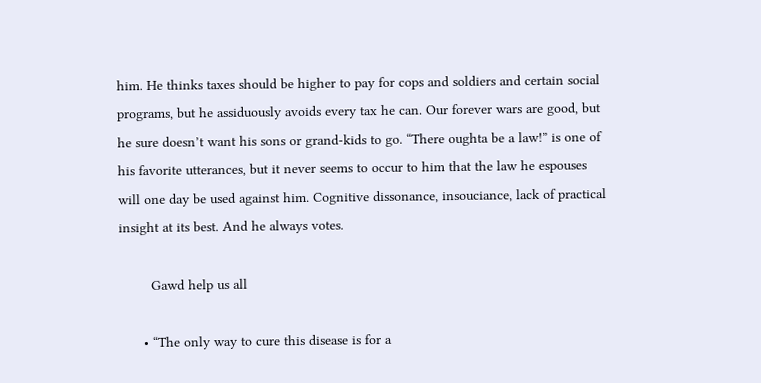him. He thinks taxes should be higher to pay for cops and soldiers and certain social programs, but he assiduously avoids every tax he can. Our forever wars are good, but he sure doesn’t want his sons or grand-kids to go. “There oughta be a law!” is one of his favorite utterances, but it never seems to occur to him that the law he espouses will one day be used against him. Cognitive dissonance, insouciance, lack of practical insight at its best. And he always votes.

        Gawd help us all

      • “The only way to cure this disease is for a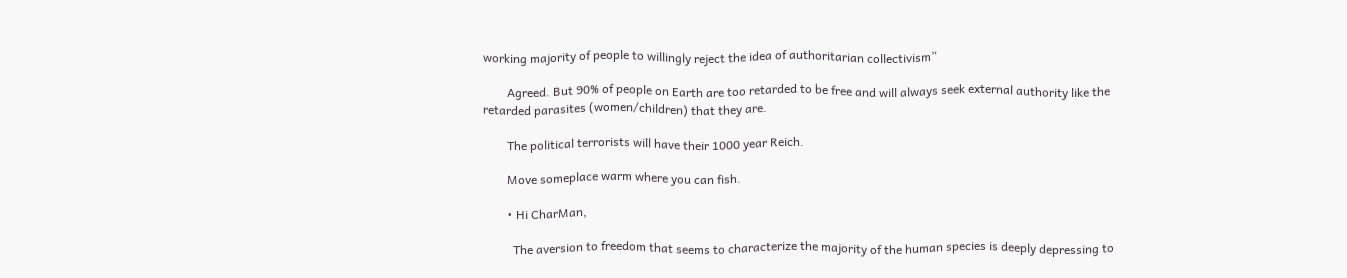working majority of people to willingly reject the idea of authoritarian collectivism”

        Agreed. But 90% of people on Earth are too retarded to be free and will always seek external authority like the retarded parasites (women/children) that they are.

        The political terrorists will have their 1000 year Reich.

        Move someplace warm where you can fish.

        • Hi CharMan,

          The aversion to freedom that seems to characterize the majority of the human species is deeply depressing to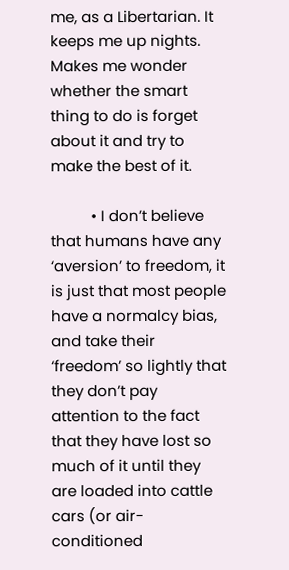me, as a Libertarian. It keeps me up nights. Makes me wonder whether the smart thing to do is forget about it and try to make the best of it.

          • I don’t believe that humans have any ‘aversion’ to freedom, it is just that most people have a normalcy bias, and take their ‘freedom’ so lightly that they don’t pay attention to the fact that they have lost so much of it until they are loaded into cattle cars (or air-conditioned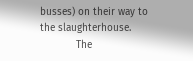busses) on their way to the slaughterhouse.
            The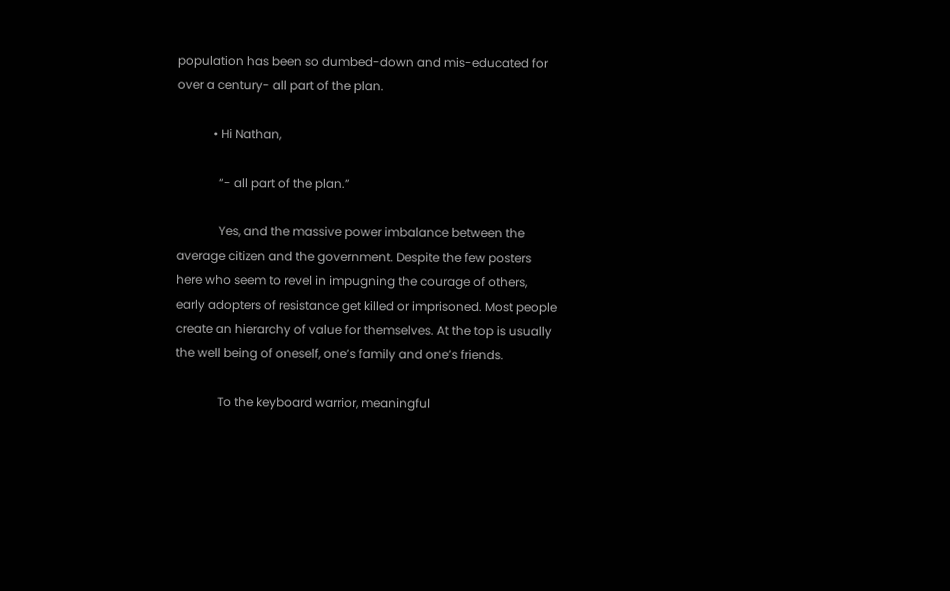population has been so dumbed-down and mis-educated for over a century- all part of the plan.

            • Hi Nathan,

              “- all part of the plan.”

              Yes, and the massive power imbalance between the average citizen and the government. Despite the few posters here who seem to revel in impugning the courage of others, early adopters of resistance get killed or imprisoned. Most people create an hierarchy of value for themselves. At the top is usually the well being of oneself, one’s family and one’s friends.

              To the keyboard warrior, meaningful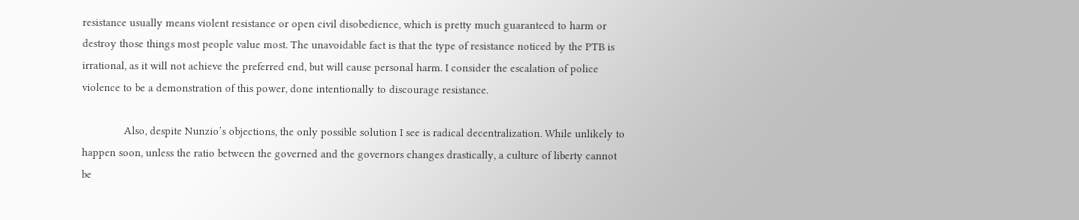resistance usually means violent resistance or open civil disobedience, which is pretty much guaranteed to harm or destroy those things most people value most. The unavoidable fact is that the type of resistance noticed by the PTB is irrational, as it will not achieve the preferred end, but will cause personal harm. I consider the escalation of police violence to be a demonstration of this power, done intentionally to discourage resistance.

              Also, despite Nunzio’s objections, the only possible solution I see is radical decentralization. While unlikely to happen soon, unless the ratio between the governed and the governors changes drastically, a culture of liberty cannot be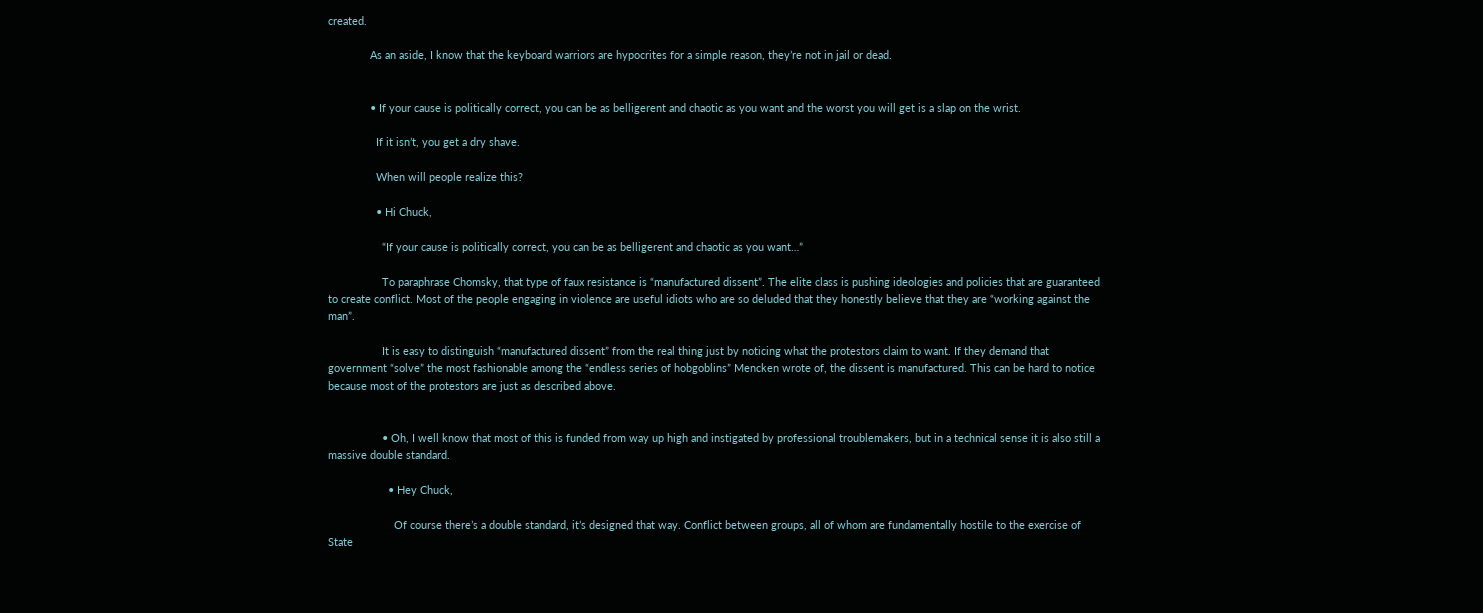created.

              As an aside, I know that the keyboard warriors are hypocrites for a simple reason, they’re not in jail or dead.


              • If your cause is politically correct, you can be as belligerent and chaotic as you want and the worst you will get is a slap on the wrist.

                If it isn’t, you get a dry shave.

                When will people realize this?

                • Hi Chuck,

                  “If your cause is politically correct, you can be as belligerent and chaotic as you want…”

                  To paraphrase Chomsky, that type of faux resistance is “manufactured dissent”. The elite class is pushing ideologies and policies that are guaranteed to create conflict. Most of the people engaging in violence are useful idiots who are so deluded that they honestly believe that they are “working against the man”.

                  It is easy to distinguish “manufactured dissent” from the real thing just by noticing what the protestors claim to want. If they demand that government “solve” the most fashionable among the “endless series of hobgoblins” Mencken wrote of, the dissent is manufactured. This can be hard to notice because most of the protestors are just as described above.


                  • Oh, I well know that most of this is funded from way up high and instigated by professional troublemakers, but in a technical sense it is also still a massive double standard.

                    • Hey Chuck,

                      Of course there’s a double standard, it’s designed that way. Conflict between groups, all of whom are fundamentally hostile to the exercise of State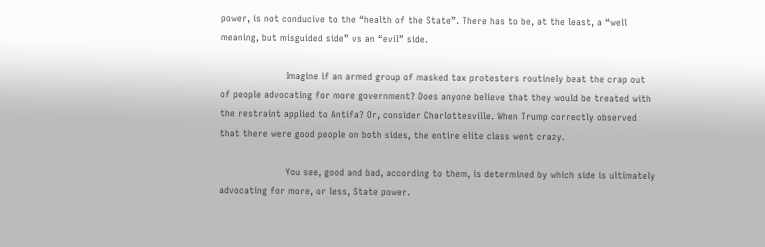power, is not conducive to the “health of the State”. There has to be, at the least, a “well meaning, but misguided side” vs an “evil” side.

                      Imagine if an armed group of masked tax protesters routinely beat the crap out of people advocating for more government? Does anyone believe that they would be treated with the restraint applied to Antifa? Or, consider Charlottesville. When Trump correctly observed that there were good people on both sides, the entire elite class went crazy.

                      You see, good and bad, according to them, is determined by which side is ultimately advocating for more, or less, State power.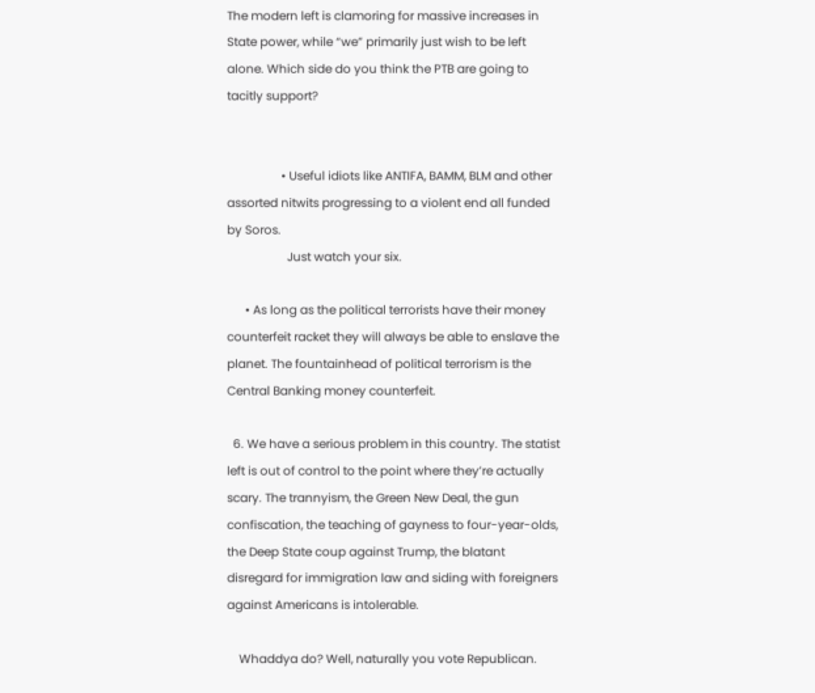The modern left is clamoring for massive increases in State power, while “we” primarily just wish to be left alone. Which side do you think the PTB are going to tacitly support?


                  • Useful idiots like ANTIFA, BAMM, BLM and other assorted nitwits progressing to a violent end all funded by Soros.
                    Just watch your six.

      • As long as the political terrorists have their money counterfeit racket they will always be able to enslave the planet. The fountainhead of political terrorism is the Central Banking money counterfeit.

  6. We have a serious problem in this country. The statist left is out of control to the point where they’re actually scary. The trannyism, the Green New Deal, the gun confiscation, the teaching of gayness to four-year-olds, the Deep State coup against Trump, the blatant disregard for immigration law and siding with foreigners against Americans is intolerable.

    Whaddya do? Well, naturally you vote Republican.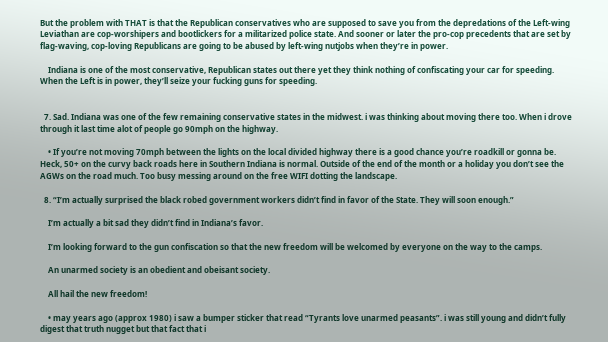But the problem with THAT is that the Republican conservatives who are supposed to save you from the depredations of the Left-wing Leviathan are cop-worshipers and bootlickers for a militarized police state. And sooner or later the pro-cop precedents that are set by flag-waving, cop-loving Republicans are going to be abused by left-wing nutjobs when they’re in power.

    Indiana is one of the most conservative, Republican states out there yet they think nothing of confiscating your car for speeding. When the Left is in power, they’ll seize your fucking guns for speeding.


  7. Sad. Indiana was one of the few remaining conservative states in the midwest. i was thinking about moving there too. When i drove through it last time alot of people go 90mph on the highway.

    • If you’re not moving 70mph between the lights on the local divided highway there is a good chance you’re roadkill or gonna be. Heck, 50+ on the curvy back roads here in Southern Indiana is normal. Outside of the end of the month or a holiday you don’t see the AGWs on the road much. Too busy messing around on the free WIFI dotting the landscape.

  8. “I’m actually surprised the black robed government workers didn’t find in favor of the State. They will soon enough.”

    I’m actually a bit sad they didn’t find in Indiana’s favor.

    I’m looking forward to the gun confiscation so that the new freedom will be welcomed by everyone on the way to the camps.

    An unarmed society is an obedient and obeisant society.

    All hail the new freedom!

    • may years ago (approx 1980) i saw a bumper sticker that read “Tyrants love unarmed peasants”. i was still young and didn’t fully digest that truth nugget but that fact that i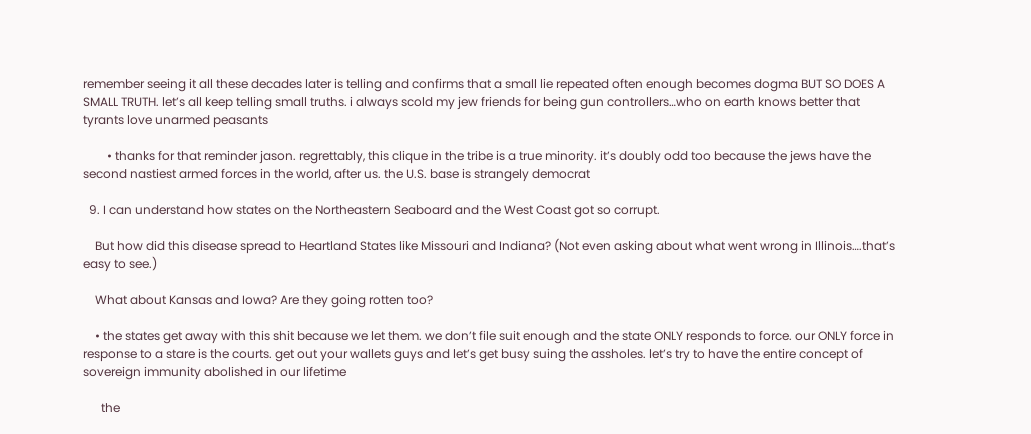remember seeing it all these decades later is telling and confirms that a small lie repeated often enough becomes dogma BUT SO DOES A SMALL TRUTH. let’s all keep telling small truths. i always scold my jew friends for being gun controllers…who on earth knows better that tyrants love unarmed peasants

        • thanks for that reminder jason. regrettably, this clique in the tribe is a true minority. it’s doubly odd too because the jews have the second nastiest armed forces in the world, after us. the U.S. base is strangely democrat

  9. I can understand how states on the Northeastern Seaboard and the West Coast got so corrupt.

    But how did this disease spread to Heartland States like Missouri and Indiana? (Not even asking about what went wrong in Illinois….that’s easy to see.)

    What about Kansas and Iowa? Are they going rotten too?

    • the states get away with this shit because we let them. we don’t file suit enough and the state ONLY responds to force. our ONLY force in response to a stare is the courts. get out your wallets guys and let’s get busy suing the assholes. let’s try to have the entire concept of sovereign immunity abolished in our lifetime

      the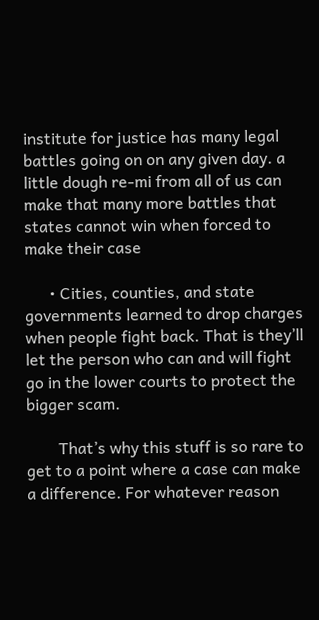institute for justice has many legal battles going on on any given day. a little dough re-mi from all of us can make that many more battles that states cannot win when forced to make their case

      • Cities, counties, and state governments learned to drop charges when people fight back. That is they’ll let the person who can and will fight go in the lower courts to protect the bigger scam.

        That’s why this stuff is so rare to get to a point where a case can make a difference. For whatever reason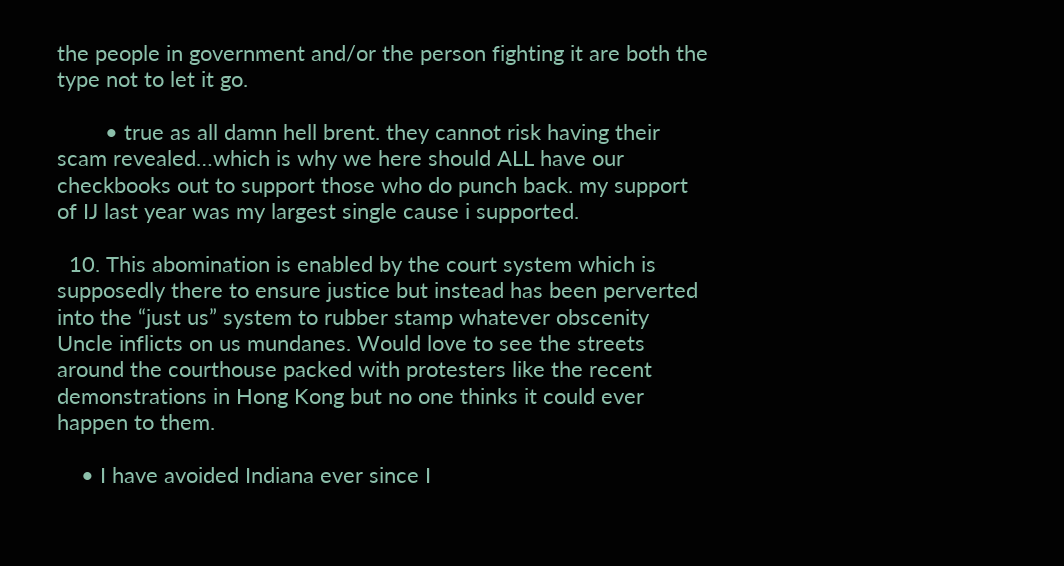the people in government and/or the person fighting it are both the type not to let it go.

        • true as all damn hell brent. they cannot risk having their scam revealed…which is why we here should ALL have our checkbooks out to support those who do punch back. my support of IJ last year was my largest single cause i supported.

  10. This abomination is enabled by the court system which is supposedly there to ensure justice but instead has been perverted into the “just us” system to rubber stamp whatever obscenity Uncle inflicts on us mundanes. Would love to see the streets around the courthouse packed with protesters like the recent demonstrations in Hong Kong but no one thinks it could ever happen to them.

    • I have avoided Indiana ever since I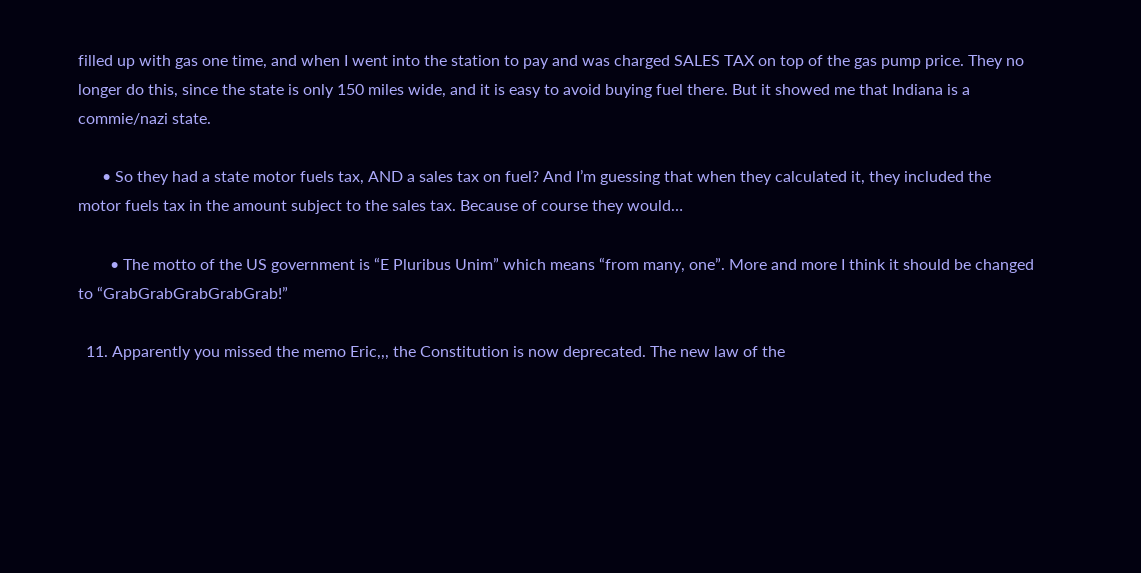filled up with gas one time, and when I went into the station to pay and was charged SALES TAX on top of the gas pump price. They no longer do this, since the state is only 150 miles wide, and it is easy to avoid buying fuel there. But it showed me that Indiana is a commie/nazi state.

      • So they had a state motor fuels tax, AND a sales tax on fuel? And I’m guessing that when they calculated it, they included the motor fuels tax in the amount subject to the sales tax. Because of course they would…

        • The motto of the US government is “E Pluribus Unim” which means “from many, one”. More and more I think it should be changed to “GrabGrabGrabGrabGrab!”

  11. Apparently you missed the memo Eric,,, the Constitution is now deprecated. The new law of the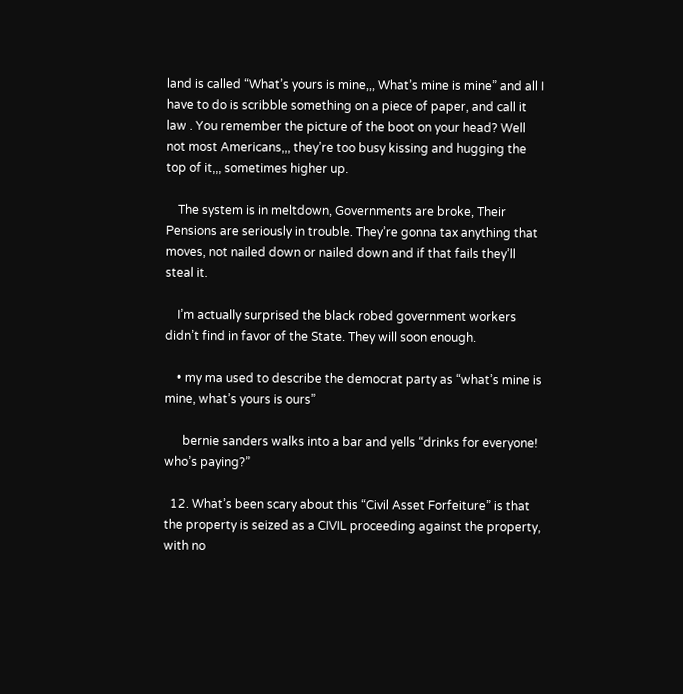land is called “What’s yours is mine,,, What’s mine is mine” and all I have to do is scribble something on a piece of paper, and call it law . You remember the picture of the boot on your head? Well not most Americans,,, they’re too busy kissing and hugging the top of it,,, sometimes higher up.

    The system is in meltdown, Governments are broke, Their Pensions are seriously in trouble. They’re gonna tax anything that moves, not nailed down or nailed down and if that fails they’ll steal it.

    I’m actually surprised the black robed government workers didn’t find in favor of the State. They will soon enough.

    • my ma used to describe the democrat party as “what’s mine is mine, what’s yours is ours”

      bernie sanders walks into a bar and yells “drinks for everyone! who’s paying?”

  12. What’s been scary about this “Civil Asset Forfeiture” is that the property is seized as a CIVIL proceeding against the property, with no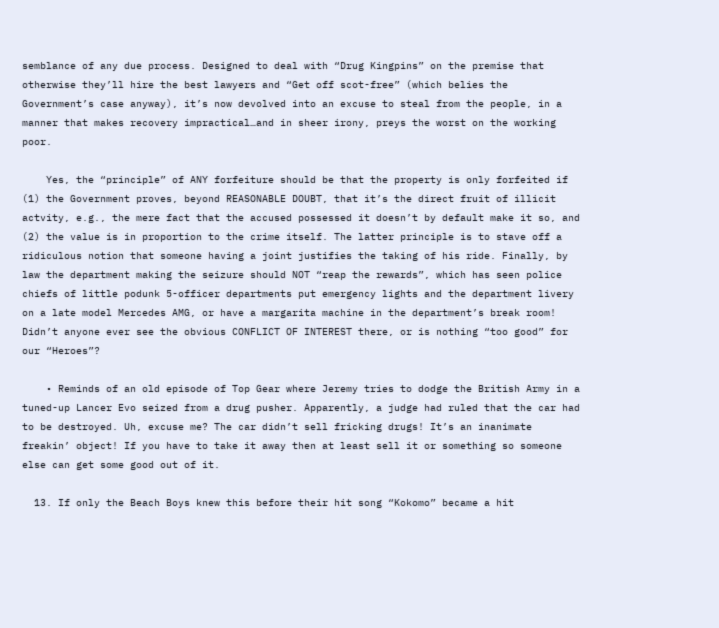semblance of any due process. Designed to deal with “Drug Kingpins” on the premise that otherwise they’ll hire the best lawyers and “Get off scot-free” (which belies the Government’s case anyway), it’s now devolved into an excuse to steal from the people, in a manner that makes recovery impractical…and in sheer irony, preys the worst on the working poor.

    Yes, the “principle” of ANY forfeiture should be that the property is only forfeited if (1) the Government proves, beyond REASONABLE DOUBT, that it’s the direct fruit of illicit actvity, e.g., the mere fact that the accused possessed it doesn’t by default make it so, and (2) the value is in proportion to the crime itself. The latter principle is to stave off a ridiculous notion that someone having a joint justifies the taking of his ride. Finally, by law the department making the seizure should NOT “reap the rewards”, which has seen police chiefs of little podunk 5-officer departments put emergency lights and the department livery on a late model Mercedes AMG, or have a margarita machine in the department’s break room! Didn’t anyone ever see the obvious CONFLICT OF INTEREST there, or is nothing “too good” for our “Heroes”?

    • Reminds of an old episode of Top Gear where Jeremy tries to dodge the British Army in a tuned-up Lancer Evo seized from a drug pusher. Apparently, a judge had ruled that the car had to be destroyed. Uh, excuse me? The car didn’t sell fricking drugs! It’s an inanimate freakin’ object! If you have to take it away then at least sell it or something so someone else can get some good out of it.

  13. If only the Beach Boys knew this before their hit song “Kokomo” became a hit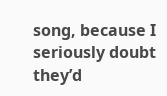song, because I seriously doubt they’d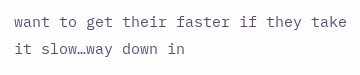want to get their faster if they take it slow…way down in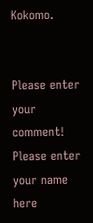Kokomo.


Please enter your comment!
Please enter your name here